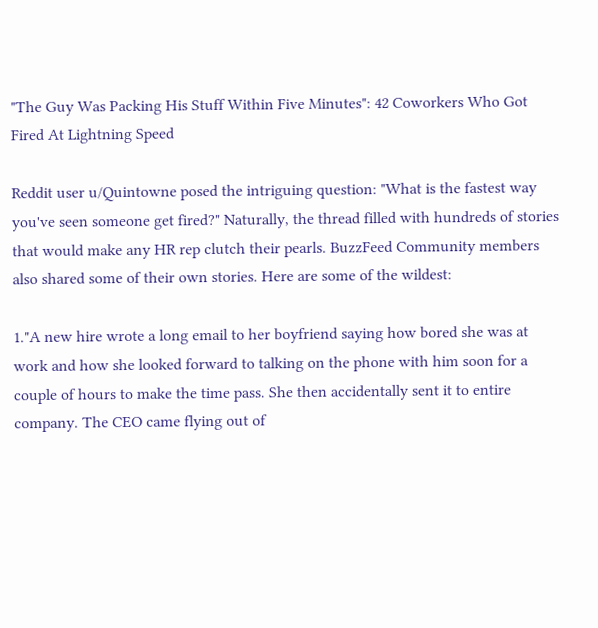"The Guy Was Packing His Stuff Within Five Minutes": 42 Coworkers Who Got Fired At Lightning Speed

Reddit user u/Quintowne posed the intriguing question: "What is the fastest way you've seen someone get fired?" Naturally, the thread filled with hundreds of stories that would make any HR rep clutch their pearls. BuzzFeed Community members also shared some of their own stories. Here are some of the wildest:

1."A new hire wrote a long email to her boyfriend saying how bored she was at work and how she looked forward to talking on the phone with him soon for a couple of hours to make the time pass. She then accidentally sent it to entire company. The CEO came flying out of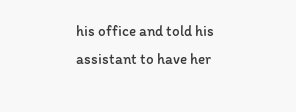his office and told his assistant to have her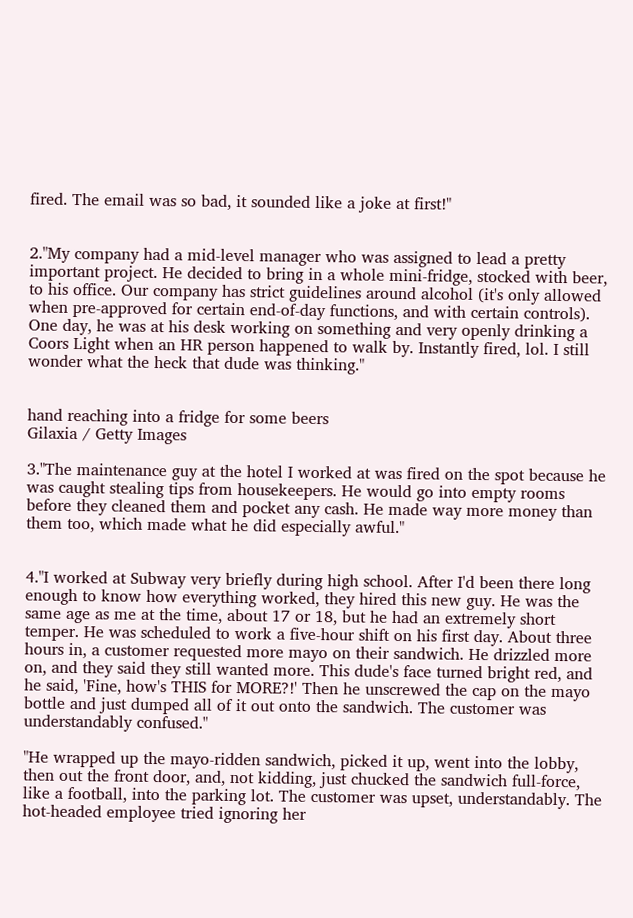fired. The email was so bad, it sounded like a joke at first!"


2."My company had a mid-level manager who was assigned to lead a pretty important project. He decided to bring in a whole mini-fridge, stocked with beer, to his office. Our company has strict guidelines around alcohol (it's only allowed when pre-approved for certain end-of-day functions, and with certain controls). One day, he was at his desk working on something and very openly drinking a Coors Light when an HR person happened to walk by. Instantly fired, lol. I still wonder what the heck that dude was thinking."


hand reaching into a fridge for some beers
Gilaxia / Getty Images

3."The maintenance guy at the hotel I worked at was fired on the spot because he was caught stealing tips from housekeepers. He would go into empty rooms before they cleaned them and pocket any cash. He made way more money than them too, which made what he did especially awful."


4."I worked at Subway very briefly during high school. After I'd been there long enough to know how everything worked, they hired this new guy. He was the same age as me at the time, about 17 or 18, but he had an extremely short temper. He was scheduled to work a five-hour shift on his first day. About three hours in, a customer requested more mayo on their sandwich. He drizzled more on, and they said they still wanted more. This dude's face turned bright red, and he said, 'Fine, how's THIS for MORE?!' Then he unscrewed the cap on the mayo bottle and just dumped all of it out onto the sandwich. The customer was understandably confused."

"He wrapped up the mayo-ridden sandwich, picked it up, went into the lobby, then out the front door, and, not kidding, just chucked the sandwich full-force, like a football, into the parking lot. The customer was upset, understandably. The hot-headed employee tried ignoring her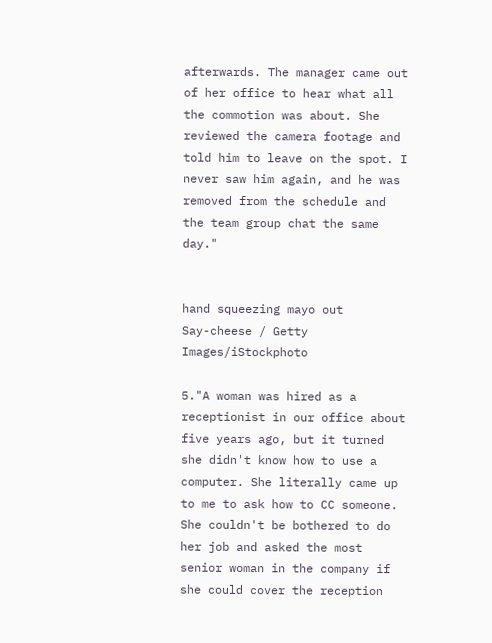afterwards. The manager came out of her office to hear what all the commotion was about. She reviewed the camera footage and told him to leave on the spot. I never saw him again, and he was removed from the schedule and the team group chat the same day."


hand squeezing mayo out
Say-cheese / Getty Images/iStockphoto

5."A woman was hired as a receptionist in our office about five years ago, but it turned she didn't know how to use a computer. She literally came up to me to ask how to CC someone. She couldn't be bothered to do her job and asked the most senior woman in the company if she could cover the reception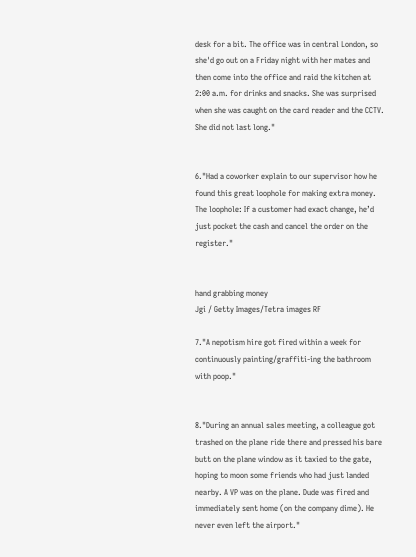desk for a bit. The office was in central London, so she'd go out on a Friday night with her mates and then come into the office and raid the kitchen at 2:00 a.m. for drinks and snacks. She was surprised when she was caught on the card reader and the CCTV. She did not last long."


6."Had a coworker explain to our supervisor how he found this great loophole for making extra money. The loophole: If a customer had exact change, he’d just pocket the cash and cancel the order on the register."


hand grabbing money
Jgi / Getty Images/Tetra images RF

7."A nepotism hire got fired within a week for continuously painting/graffiti-ing the bathroom with poop."


8."During an annual sales meeting, a colleague got trashed on the plane ride there and pressed his bare butt on the plane window as it taxied to the gate, hoping to moon some friends who had just landed nearby. A VP was on the plane. Dude was fired and immediately sent home (on the company dime). He never even left the airport."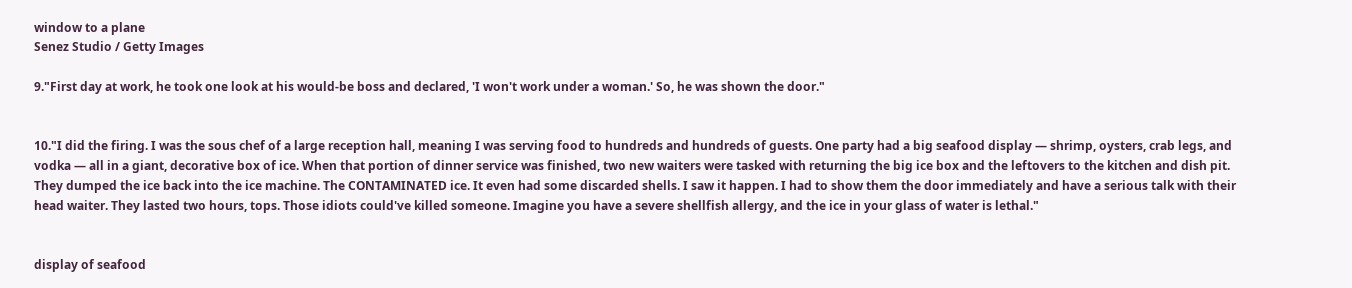window to a plane
Senez Studio / Getty Images

9."First day at work, he took one look at his would-be boss and declared, 'I won't work under a woman.' So, he was shown the door."


10."I did the firing. I was the sous chef of a large reception hall, meaning I was serving food to hundreds and hundreds of guests. One party had a big seafood display — shrimp, oysters, crab legs, and vodka — all in a giant, decorative box of ice. When that portion of dinner service was finished, two new waiters were tasked with returning the big ice box and the leftovers to the kitchen and dish pit. They dumped the ice back into the ice machine. The CONTAMINATED ice. It even had some discarded shells. I saw it happen. I had to show them the door immediately and have a serious talk with their head waiter. They lasted two hours, tops. Those idiots could've killed someone. Imagine you have a severe shellfish allergy, and the ice in your glass of water is lethal."


display of seafood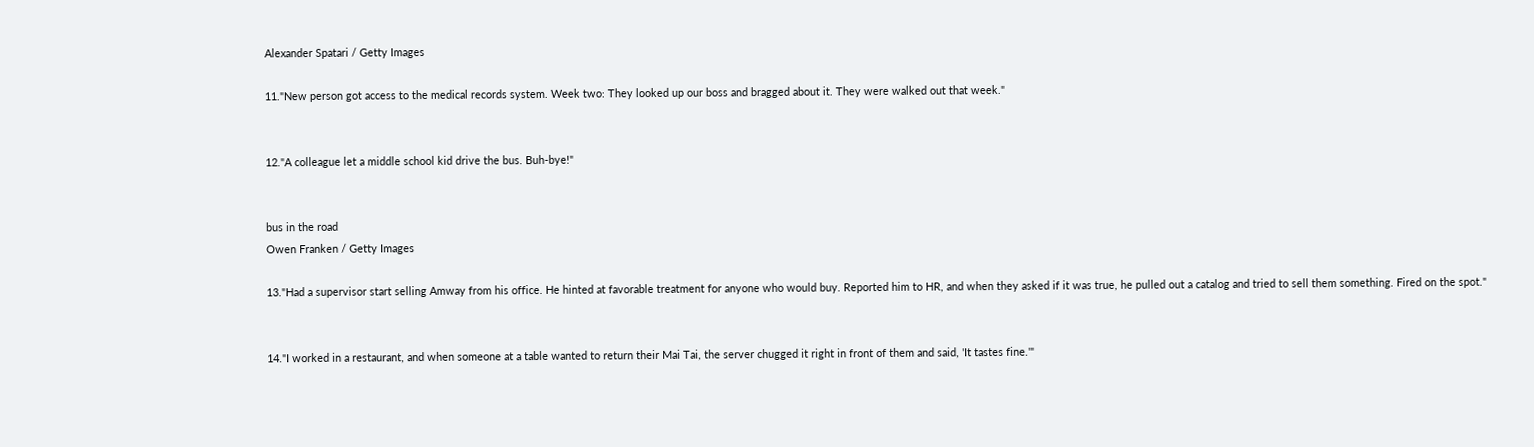Alexander Spatari / Getty Images

11."New person got access to the medical records system. Week two: They looked up our boss and bragged about it. They were walked out that week."


12."A colleague let a middle school kid drive the bus. Buh-bye!"


bus in the road
Owen Franken / Getty Images

13."Had a supervisor start selling Amway from his office. He hinted at favorable treatment for anyone who would buy. Reported him to HR, and when they asked if it was true, he pulled out a catalog and tried to sell them something. Fired on the spot."


14."I worked in a restaurant, and when someone at a table wanted to return their Mai Tai, the server chugged it right in front of them and said, 'It tastes fine.'"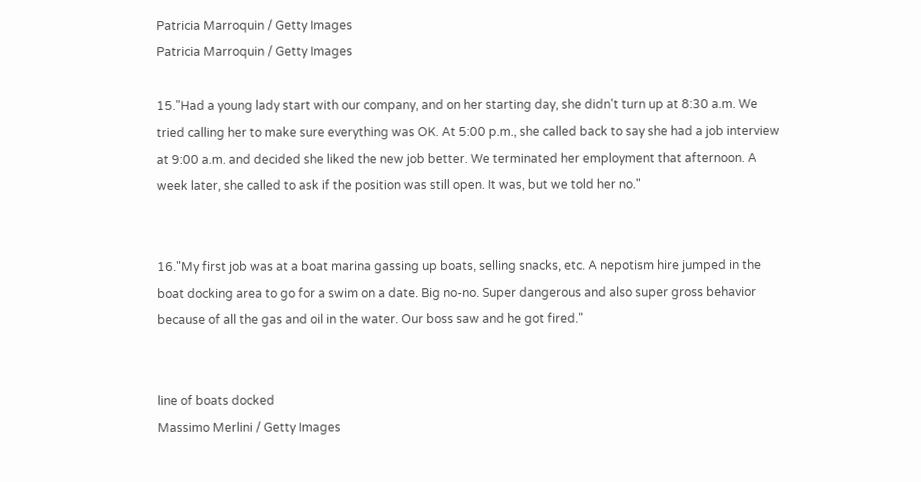Patricia Marroquin / Getty Images
Patricia Marroquin / Getty Images

15."Had a young lady start with our company, and on her starting day, she didn't turn up at 8:30 a.m. We tried calling her to make sure everything was OK. At 5:00 p.m., she called back to say she had a job interview at 9:00 a.m. and decided she liked the new job better. We terminated her employment that afternoon. A week later, she called to ask if the position was still open. It was, but we told her no."


16."My first job was at a boat marina gassing up boats, selling snacks, etc. A nepotism hire jumped in the boat docking area to go for a swim on a date. Big no-no. Super dangerous and also super gross behavior because of all the gas and oil in the water. Our boss saw and he got fired."


line of boats docked
Massimo Merlini / Getty Images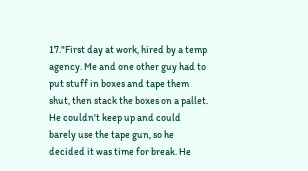17."First day at work, hired by a temp agency. Me and one other guy had to put stuff in boxes and tape them shut, then stack the boxes on a pallet. He couldn't keep up and could barely use the tape gun, so he decided it was time for break. He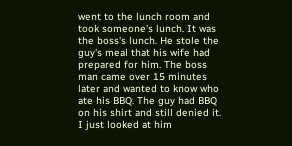went to the lunch room and took someone's lunch. It was the boss's lunch. He stole the guy's meal that his wife had prepared for him. The boss man came over 15 minutes later and wanted to know who ate his BBQ. The guy had BBQ on his shirt and still denied it. I just looked at him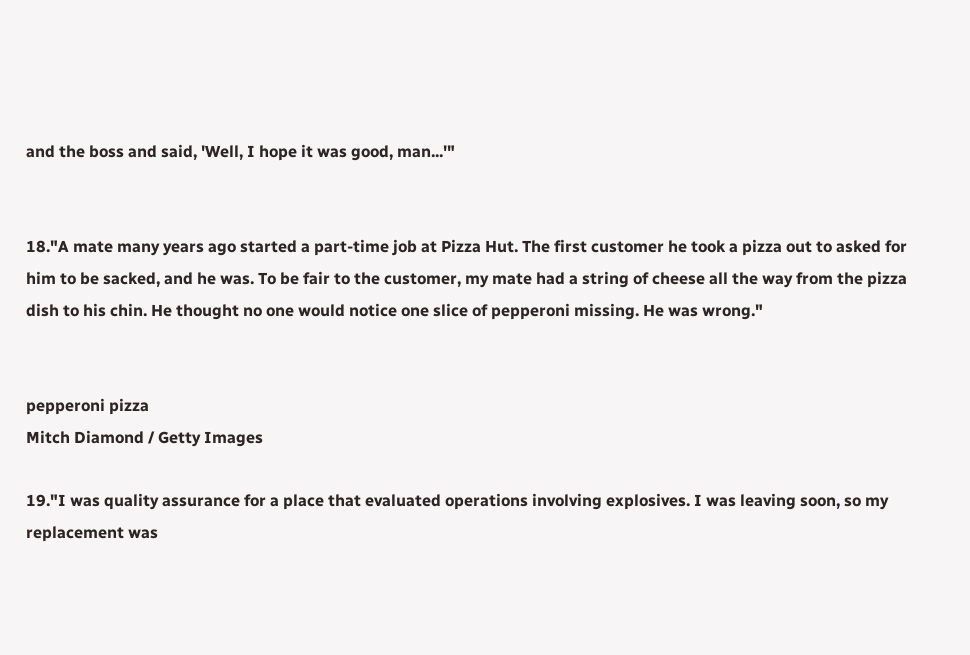and the boss and said, 'Well, I hope it was good, man...'"


18."A mate many years ago started a part-time job at Pizza Hut. The first customer he took a pizza out to asked for him to be sacked, and he was. To be fair to the customer, my mate had a string of cheese all the way from the pizza dish to his chin. He thought no one would notice one slice of pepperoni missing. He was wrong."


pepperoni pizza
Mitch Diamond / Getty Images

19."I was quality assurance for a place that evaluated operations involving explosives. I was leaving soon, so my replacement was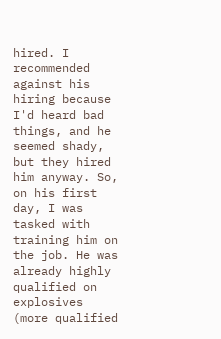hired. I recommended against his hiring because I'd heard bad things, and he seemed shady, but they hired him anyway. So, on his first day, I was tasked with training him on the job. He was already highly qualified on explosives (more qualified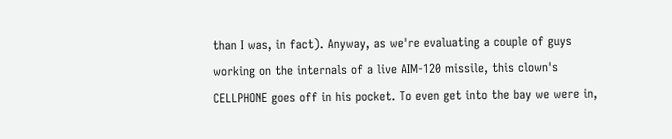than I was, in fact). Anyway, as we're evaluating a couple of guys working on the internals of a live AIM-120 missile, this clown's CELLPHONE goes off in his pocket. To even get into the bay we were in,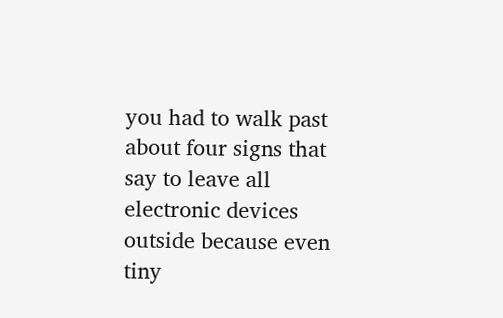you had to walk past about four signs that say to leave all electronic devices outside because even tiny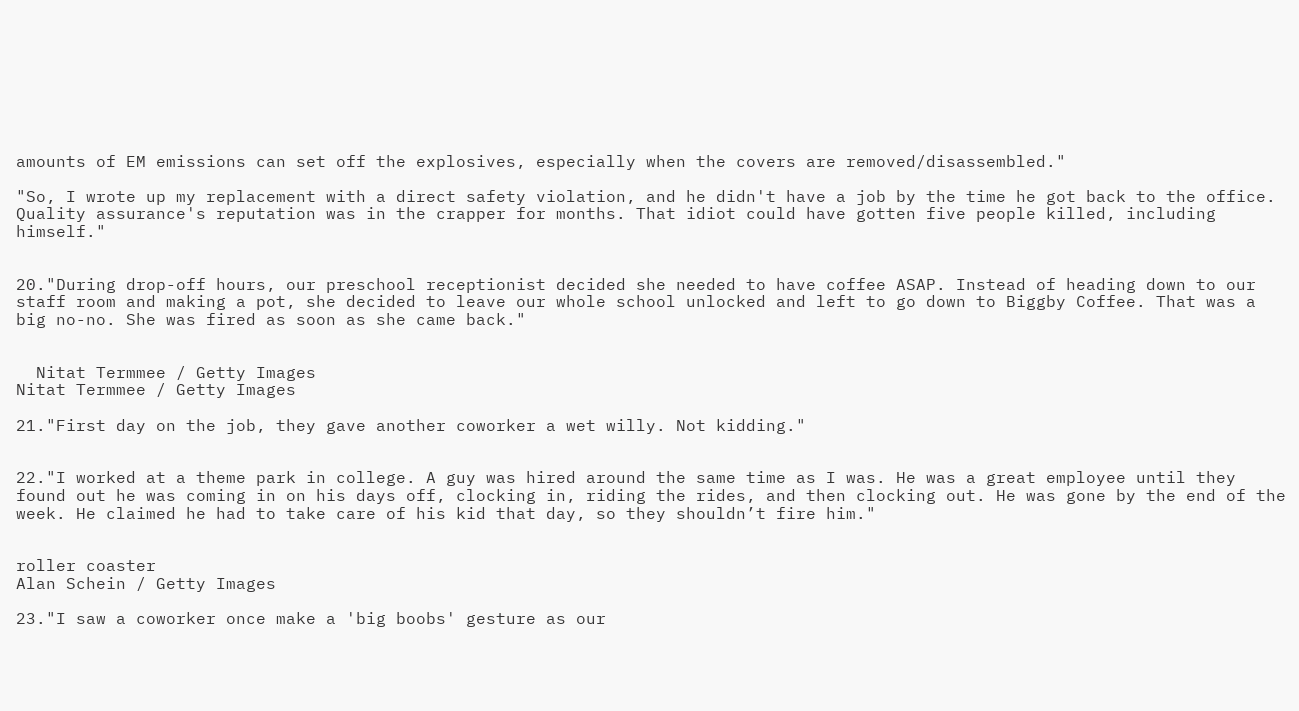amounts of EM emissions can set off the explosives, especially when the covers are removed/disassembled."

"So, I wrote up my replacement with a direct safety violation, and he didn't have a job by the time he got back to the office. Quality assurance's reputation was in the crapper for months. That idiot could have gotten five people killed, including himself."


20."During drop-off hours, our preschool receptionist decided she needed to have coffee ASAP. Instead of heading down to our staff room and making a pot, she decided to leave our whole school unlocked and left to go down to Biggby Coffee. That was a big no-no. She was fired as soon as she came back."


  Nitat Termmee / Getty Images
Nitat Termmee / Getty Images

21."First day on the job, they gave another coworker a wet willy. Not kidding."


22."I worked at a theme park in college. A guy was hired around the same time as I was. He was a great employee until they found out he was coming in on his days off, clocking in, riding the rides, and then clocking out. He was gone by the end of the week. He claimed he had to take care of his kid that day, so they shouldn’t fire him."


roller coaster
Alan Schein / Getty Images

23."I saw a coworker once make a 'big boobs' gesture as our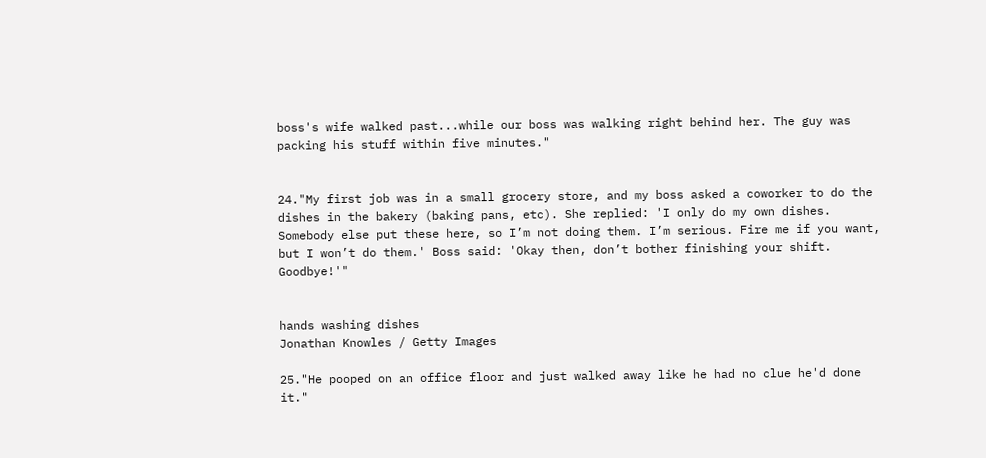boss's wife walked past...while our boss was walking right behind her. The guy was packing his stuff within five minutes."


24."My first job was in a small grocery store, and my boss asked a coworker to do the dishes in the bakery (baking pans, etc). She replied: 'I only do my own dishes. Somebody else put these here, so I’m not doing them. I’m serious. Fire me if you want, but I won’t do them.' Boss said: 'Okay then, don’t bother finishing your shift. Goodbye!'"


hands washing dishes
Jonathan Knowles / Getty Images

25."He pooped on an office floor and just walked away like he had no clue he'd done it."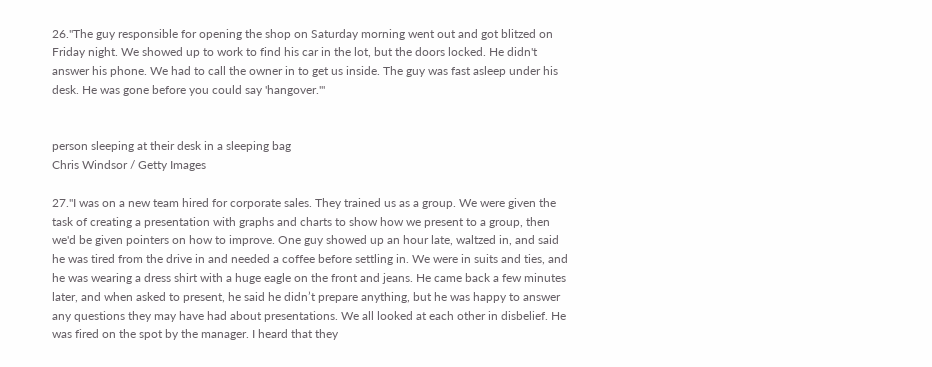26."The guy responsible for opening the shop on Saturday morning went out and got blitzed on Friday night. We showed up to work to find his car in the lot, but the doors locked. He didn't answer his phone. We had to call the owner in to get us inside. The guy was fast asleep under his desk. He was gone before you could say 'hangover.'"


person sleeping at their desk in a sleeping bag
Chris Windsor / Getty Images

27."I was on a new team hired for corporate sales. They trained us as a group. We were given the task of creating a presentation with graphs and charts to show how we present to a group, then we'd be given pointers on how to improve. One guy showed up an hour late, waltzed in, and said he was tired from the drive in and needed a coffee before settling in. We were in suits and ties, and he was wearing a dress shirt with a huge eagle on the front and jeans. He came back a few minutes later, and when asked to present, he said he didn’t prepare anything, but he was happy to answer any questions they may have had about presentations. We all looked at each other in disbelief. He was fired on the spot by the manager. I heard that they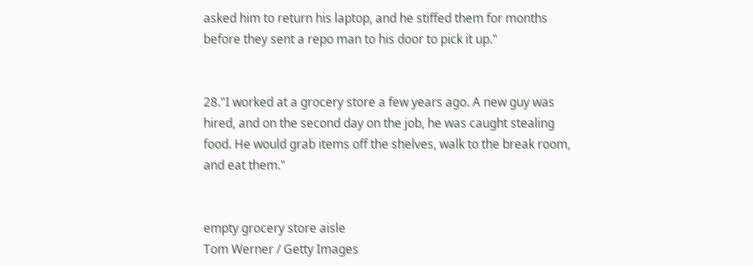asked him to return his laptop, and he stiffed them for months before they sent a repo man to his door to pick it up."


28."I worked at a grocery store a few years ago. A new guy was hired, and on the second day on the job, he was caught stealing food. He would grab items off the shelves, walk to the break room, and eat them."


empty grocery store aisle
Tom Werner / Getty Images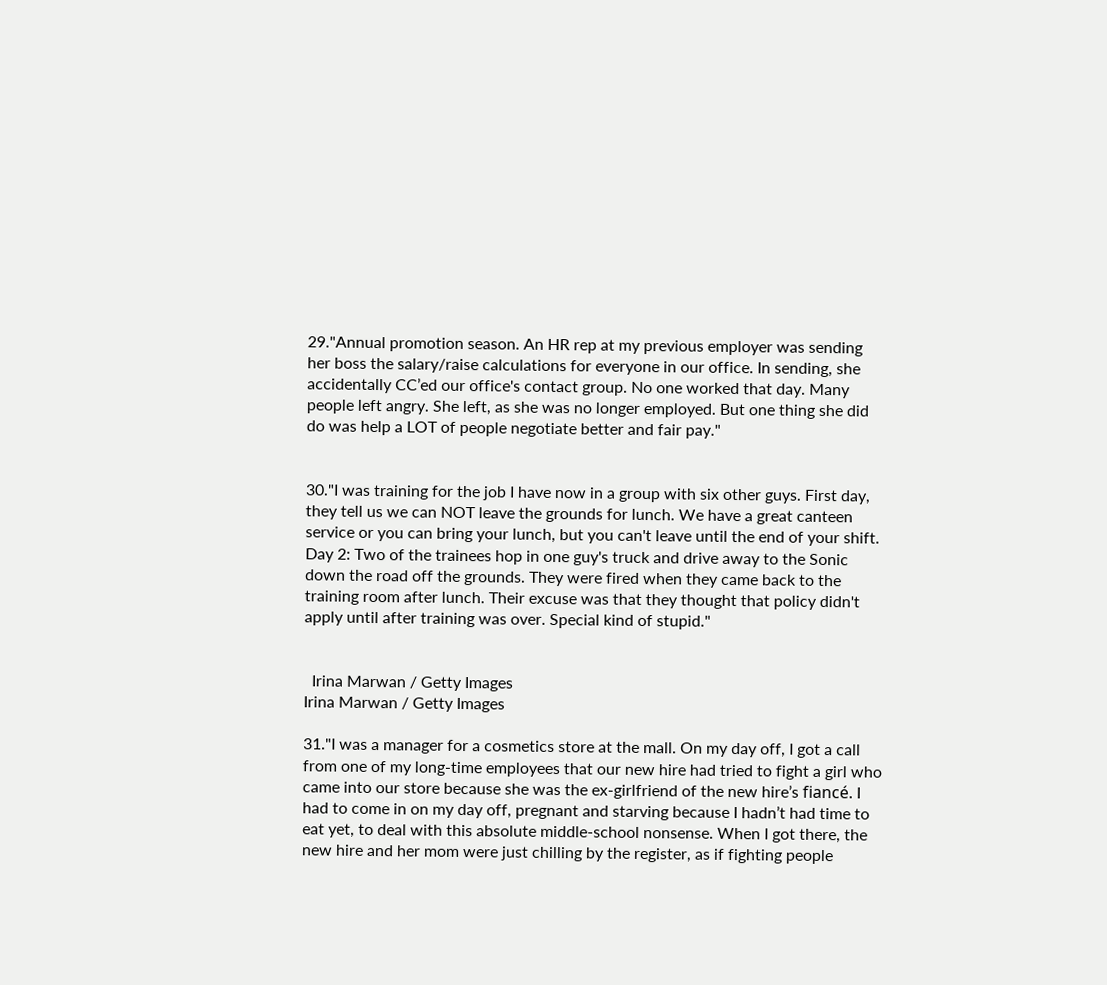29."Annual promotion season. An HR rep at my previous employer was sending her boss the salary/raise calculations for everyone in our office. In sending, she accidentally CC’ed our office's contact group. No one worked that day. Many people left angry. She left, as she was no longer employed. But one thing she did do was help a LOT of people negotiate better and fair pay."


30."I was training for the job I have now in a group with six other guys. First day, they tell us we can NOT leave the grounds for lunch. We have a great canteen service or you can bring your lunch, but you can't leave until the end of your shift. Day 2: Two of the trainees hop in one guy's truck and drive away to the Sonic down the road off the grounds. They were fired when they came back to the training room after lunch. Their excuse was that they thought that policy didn't apply until after training was over. Special kind of stupid."


  Irina Marwan / Getty Images
Irina Marwan / Getty Images

31."I was a manager for a cosmetics store at the mall. On my day off, I got a call from one of my long-time employees that our new hire had tried to fight a girl who came into our store because she was the ex-girlfriend of the new hire’s fiancé. I had to come in on my day off, pregnant and starving because I hadn’t had time to eat yet, to deal with this absolute middle-school nonsense. When I got there, the new hire and her mom were just chilling by the register, as if fighting people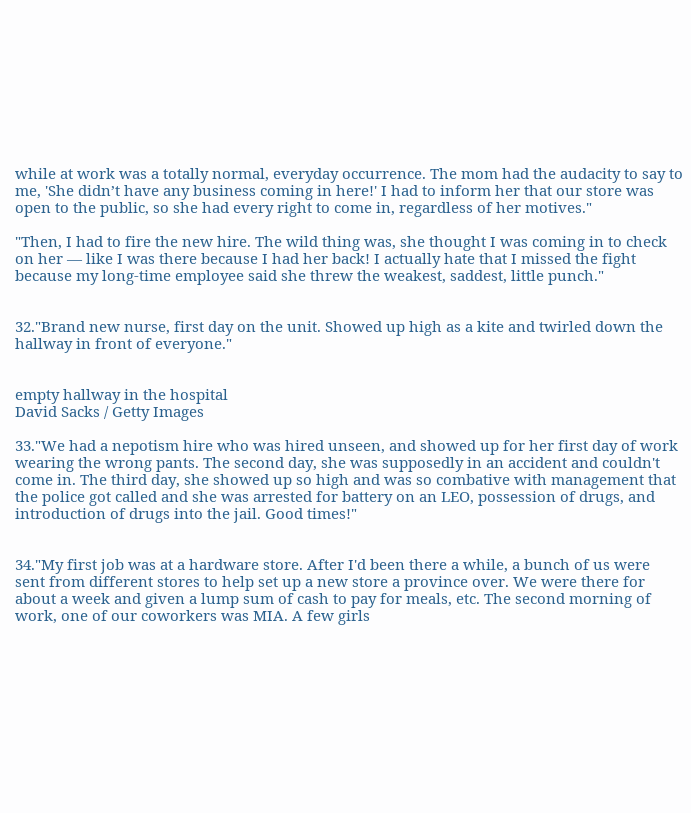while at work was a totally normal, everyday occurrence. The mom had the audacity to say to me, 'She didn’t have any business coming in here!' I had to inform her that our store was open to the public, so she had every right to come in, regardless of her motives."

"Then, I had to fire the new hire. The wild thing was, she thought I was coming in to check on her — like I was there because I had her back! I actually hate that I missed the fight because my long-time employee said she threw the weakest, saddest, little punch."


32."Brand new nurse, first day on the unit. Showed up high as a kite and twirled down the hallway in front of everyone."


empty hallway in the hospital
David Sacks / Getty Images

33."We had a nepotism hire who was hired unseen, and showed up for her first day of work wearing the wrong pants. The second day, she was supposedly in an accident and couldn't come in. The third day, she showed up so high and was so combative with management that the police got called and she was arrested for battery on an LEO, possession of drugs, and introduction of drugs into the jail. Good times!"


34."My first job was at a hardware store. After I'd been there a while, a bunch of us were sent from different stores to help set up a new store a province over. We were there for about a week and given a lump sum of cash to pay for meals, etc. The second morning of work, one of our coworkers was MIA. A few girls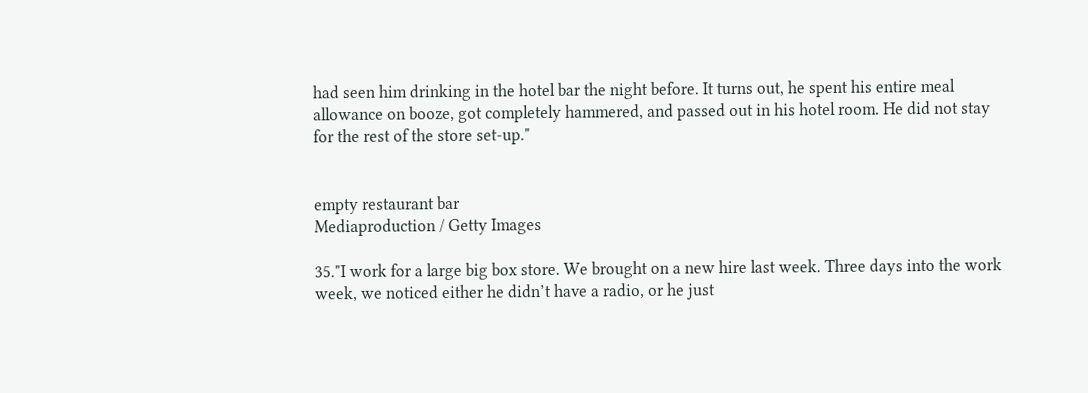had seen him drinking in the hotel bar the night before. It turns out, he spent his entire meal allowance on booze, got completely hammered, and passed out in his hotel room. He did not stay for the rest of the store set-up."


empty restaurant bar
Mediaproduction / Getty Images

35."I work for a large big box store. We brought on a new hire last week. Three days into the work week, we noticed either he didn’t have a radio, or he just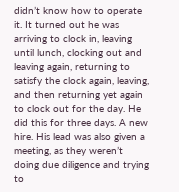didn’t know how to operate it. It turned out he was arriving to clock in, leaving until lunch, clocking out and leaving again, returning to satisfy the clock again, leaving, and then returning yet again to clock out for the day. He did this for three days. A new hire. His lead was also given a meeting, as they weren’t doing due diligence and trying to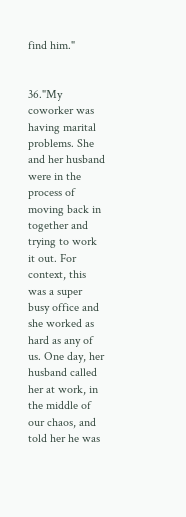find him."


36."My coworker was having marital problems. She and her husband were in the process of moving back in together and trying to work it out. For context, this was a super busy office and she worked as hard as any of us. One day, her husband called her at work, in the middle of our chaos, and told her he was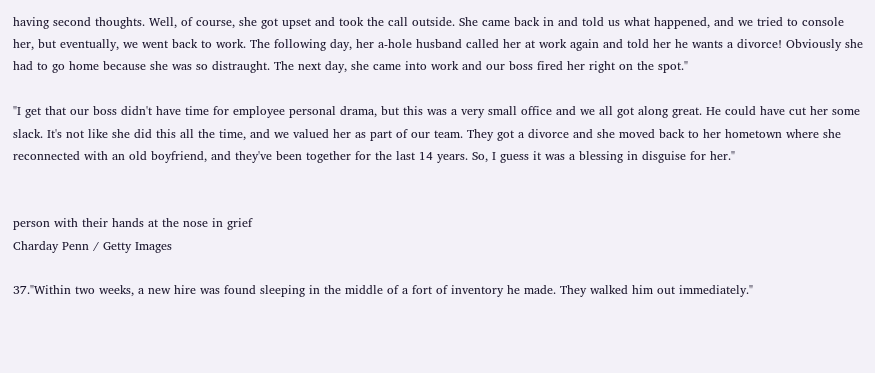having second thoughts. Well, of course, she got upset and took the call outside. She came back in and told us what happened, and we tried to console her, but eventually, we went back to work. The following day, her a-hole husband called her at work again and told her he wants a divorce! Obviously she had to go home because she was so distraught. The next day, she came into work and our boss fired her right on the spot."

"I get that our boss didn't have time for employee personal drama, but this was a very small office and we all got along great. He could have cut her some slack. It's not like she did this all the time, and we valued her as part of our team. They got a divorce and she moved back to her hometown where she reconnected with an old boyfriend, and they've been together for the last 14 years. So, I guess it was a blessing in disguise for her."


person with their hands at the nose in grief
Charday Penn / Getty Images

37."Within two weeks, a new hire was found sleeping in the middle of a fort of inventory he made. They walked him out immediately."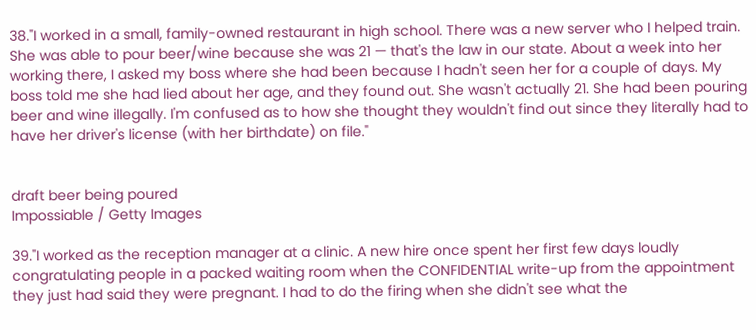38."I worked in a small, family-owned restaurant in high school. There was a new server who I helped train. She was able to pour beer/wine because she was 21 — that's the law in our state. About a week into her working there, I asked my boss where she had been because I hadn't seen her for a couple of days. My boss told me she had lied about her age, and they found out. She wasn't actually 21. She had been pouring beer and wine illegally. I'm confused as to how she thought they wouldn't find out since they literally had to have her driver's license (with her birthdate) on file."


draft beer being poured
Impossiable / Getty Images

39."I worked as the reception manager at a clinic. A new hire once spent her first few days loudly congratulating people in a packed waiting room when the CONFIDENTIAL write-up from the appointment they just had said they were pregnant. I had to do the firing when she didn't see what the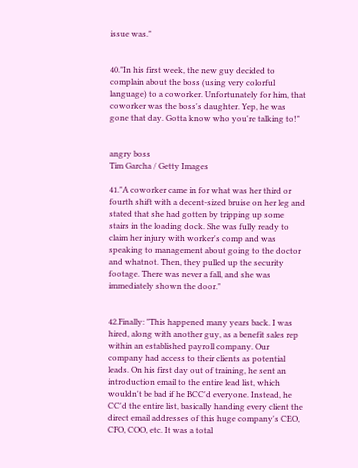issue was."


40."In his first week, the new guy decided to complain about the boss (using very colorful language) to a coworker. Unfortunately for him, that coworker was the boss's daughter. Yep, he was gone that day. Gotta know who you're talking to!"


angry boss
Tim Garcha / Getty Images

41."A coworker came in for what was her third or fourth shift with a decent-sized bruise on her leg and stated that she had gotten by tripping up some stairs in the loading dock. She was fully ready to claim her injury with worker's comp and was speaking to management about going to the doctor and whatnot. Then, they pulled up the security footage. There was never a fall, and she was immediately shown the door."


42.Finally: "This happened many years back. I was hired, along with another guy, as a benefit sales rep within an established payroll company. Our company had access to their clients as potential leads. On his first day out of training, he sent an introduction email to the entire lead list, which wouldn't be bad if he BCC'd everyone. Instead, he CC'd the entire list, basically handing every client the direct email addresses of this huge company's CEO, CFO, COO, etc. It was a total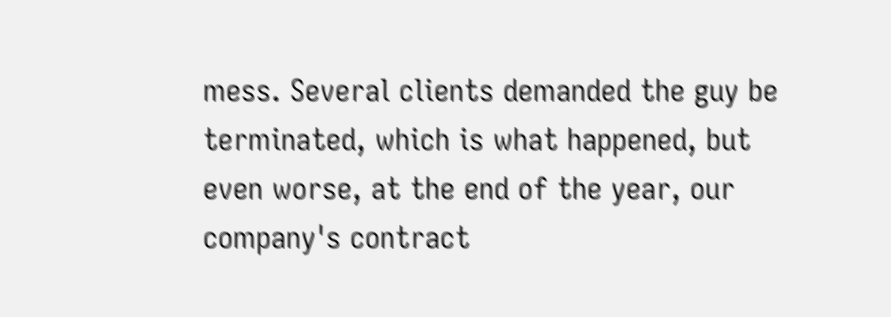mess. Several clients demanded the guy be terminated, which is what happened, but even worse, at the end of the year, our company's contract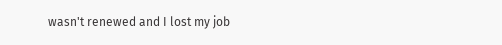wasn't renewed and I lost my job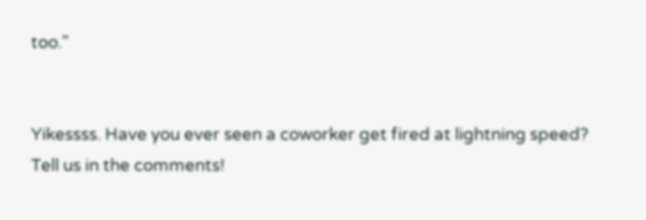too."


Yikessss. Have you ever seen a coworker get fired at lightning speed? Tell us in the comments!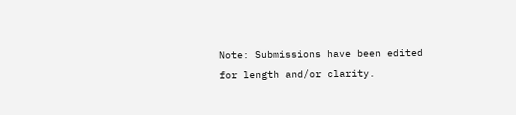Note: Submissions have been edited for length and/or clarity.